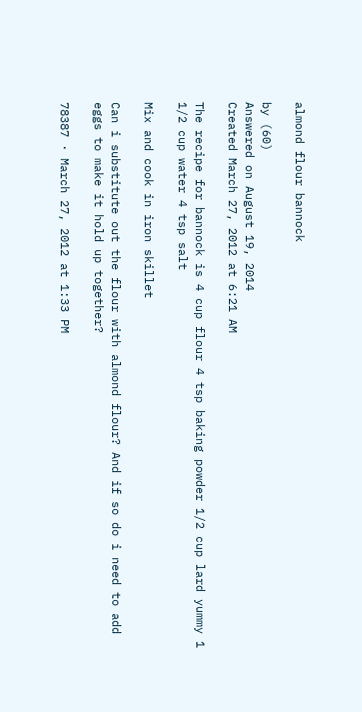almond flour bannock

by (60)
Answered on August 19, 2014
Created March 27, 2012 at 6:21 AM

The recipe for bannock is 4 cup flour 4 tsp baking powder 1/2 cup lard yummy 1 1/2 cup water 4 tsp salt

Mix and cook in iron skillet

Can i substitute out the flour with almond flour? And if so do i need to add eggs to make it hold up together?

78387 · March 27, 2012 at 1:33 PM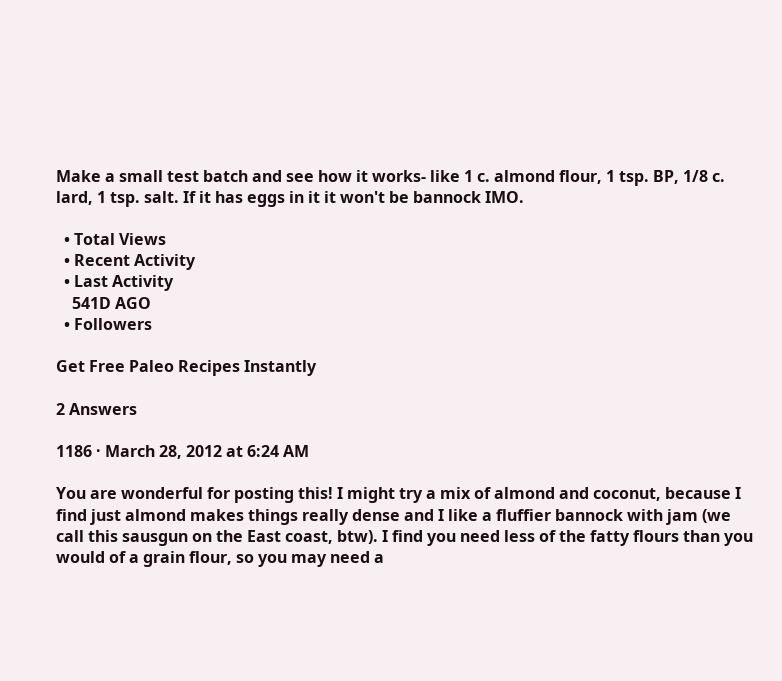Make a small test batch and see how it works- like 1 c. almond flour, 1 tsp. BP, 1/8 c. lard, 1 tsp. salt. If it has eggs in it it won't be bannock IMO.

  • Total Views
  • Recent Activity
  • Last Activity
    541D AGO
  • Followers

Get Free Paleo Recipes Instantly

2 Answers

1186 · March 28, 2012 at 6:24 AM

You are wonderful for posting this! I might try a mix of almond and coconut, because I find just almond makes things really dense and I like a fluffier bannock with jam (we call this sausgun on the East coast, btw). I find you need less of the fatty flours than you would of a grain flour, so you may need a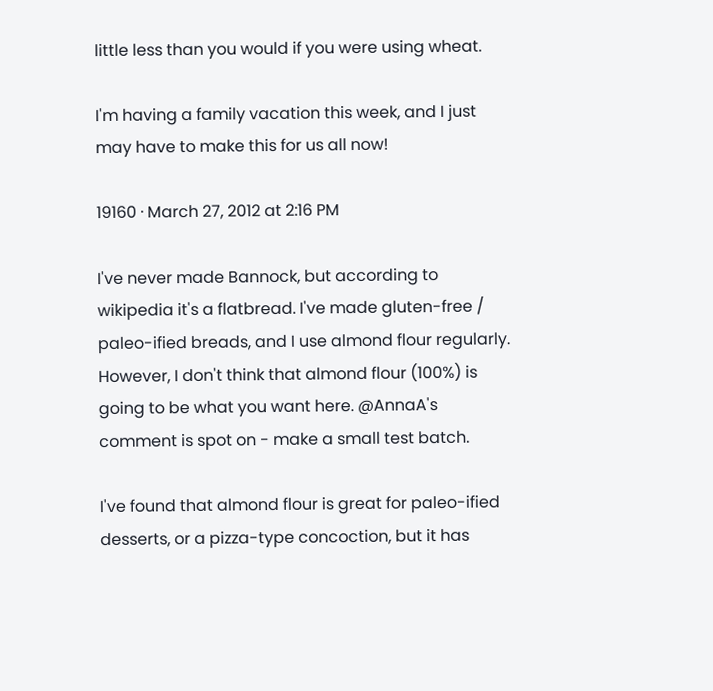little less than you would if you were using wheat.

I'm having a family vacation this week, and I just may have to make this for us all now!

19160 · March 27, 2012 at 2:16 PM

I've never made Bannock, but according to wikipedia it's a flatbread. I've made gluten-free / paleo-ified breads, and I use almond flour regularly. However, I don't think that almond flour (100%) is going to be what you want here. @AnnaA's comment is spot on - make a small test batch.

I've found that almond flour is great for paleo-ified desserts, or a pizza-type concoction, but it has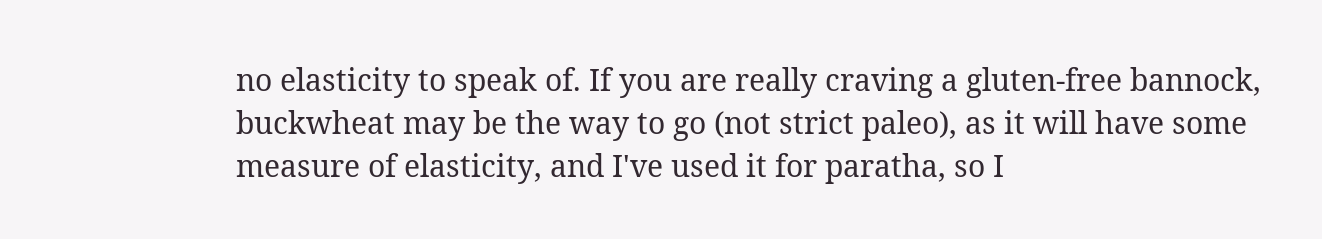no elasticity to speak of. If you are really craving a gluten-free bannock, buckwheat may be the way to go (not strict paleo), as it will have some measure of elasticity, and I've used it for paratha, so I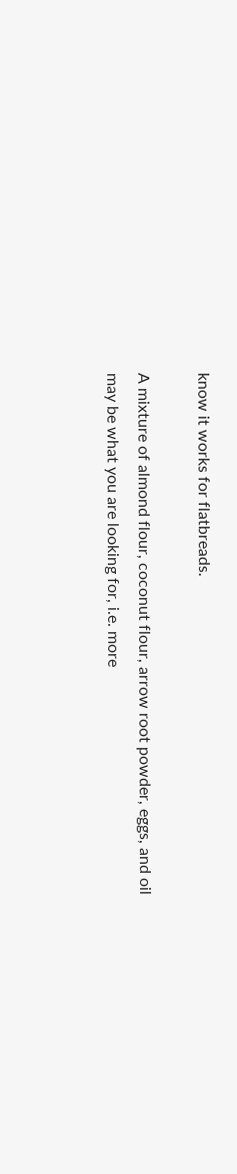know it works for flatbreads.

A mixture of almond flour, coconut flour, arrow root powder, eggs, and oil may be what you are looking for, i.e. more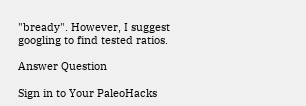"bready". However, I suggest googling to find tested ratios.

Answer Question

Sign in to Your PaleoHacks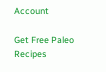Account

Get Free Paleo Recipes